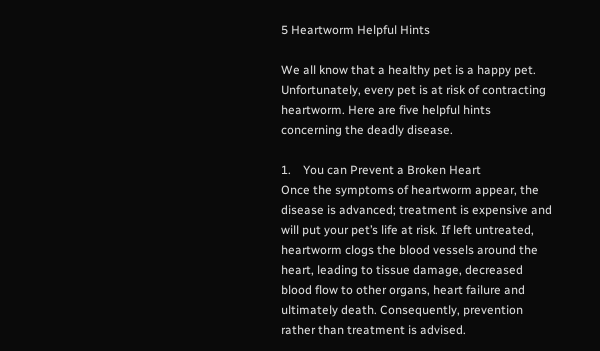5 Heartworm Helpful Hints

We all know that a healthy pet is a happy pet. Unfortunately, every pet is at risk of contracting heartworm. Here are five helpful hints concerning the deadly disease.

1.    You can Prevent a Broken Heart
Once the symptoms of heartworm appear, the disease is advanced; treatment is expensive and will put your pet’s life at risk. If left untreated, heartworm clogs the blood vessels around the heart, leading to tissue damage, decreased blood flow to other organs, heart failure and ultimately death. Consequently, prevention rather than treatment is advised.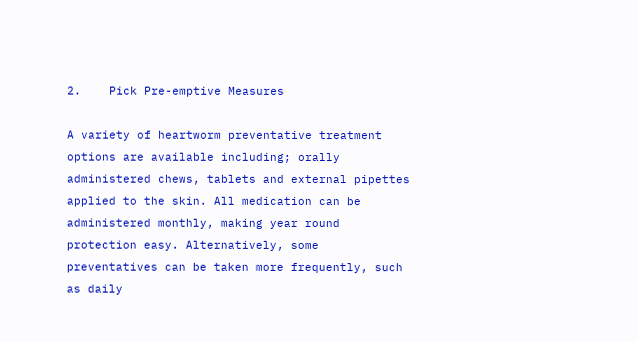2.    Pick Pre-emptive Measures

A variety of heartworm preventative treatment options are available including; orally administered chews, tablets and external pipettes applied to the skin. All medication can be administered monthly, making year round protection easy. Alternatively, some preventatives can be taken more frequently, such as daily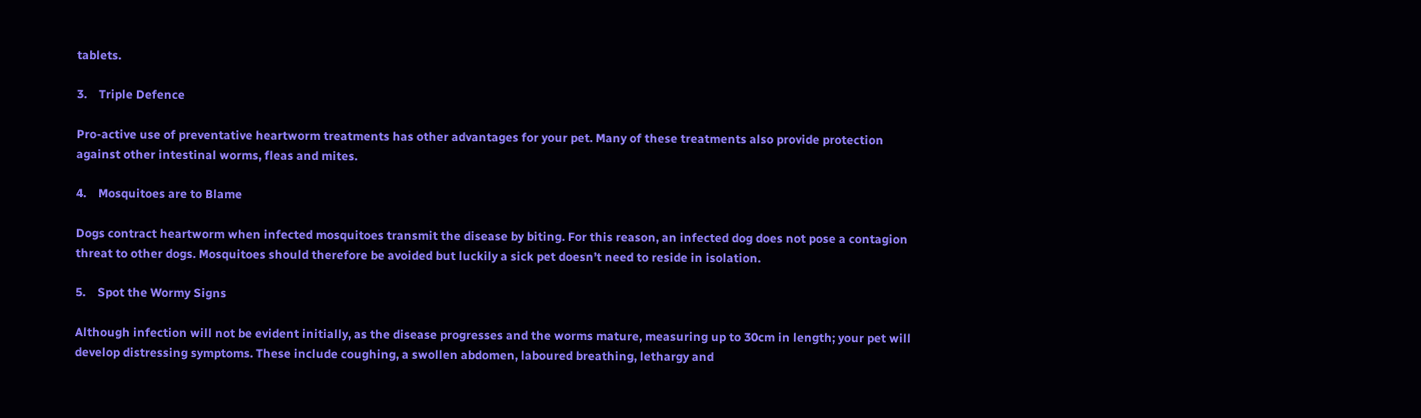tablets.

3.    Triple Defence

Pro-active use of preventative heartworm treatments has other advantages for your pet. Many of these treatments also provide protection against other intestinal worms, fleas and mites.

4.    Mosquitoes are to Blame

Dogs contract heartworm when infected mosquitoes transmit the disease by biting. For this reason, an infected dog does not pose a contagion threat to other dogs. Mosquitoes should therefore be avoided but luckily a sick pet doesn’t need to reside in isolation.

5.    Spot the Wormy Signs

Although infection will not be evident initially, as the disease progresses and the worms mature, measuring up to 30cm in length; your pet will develop distressing symptoms. These include coughing, a swollen abdomen, laboured breathing, lethargy and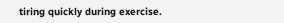tiring quickly during exercise.